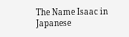The Name Isaac in Japanese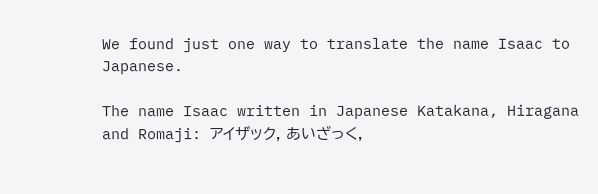We found just one way to translate the name Isaac to Japanese.

The name Isaac written in Japanese Katakana, Hiragana and Romaji: アイザック, あいざっく,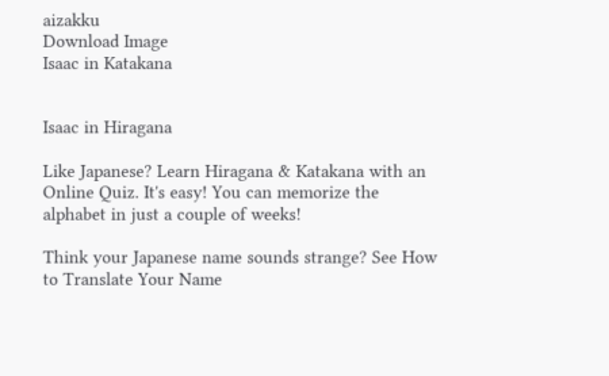aizakku
Download Image
Isaac in Katakana


Isaac in Hiragana

Like Japanese? Learn Hiragana & Katakana with an Online Quiz. It's easy! You can memorize the alphabet in just a couple of weeks!

Think your Japanese name sounds strange? See How to Translate Your Name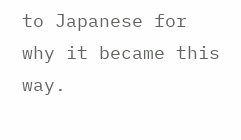to Japanese for why it became this way.